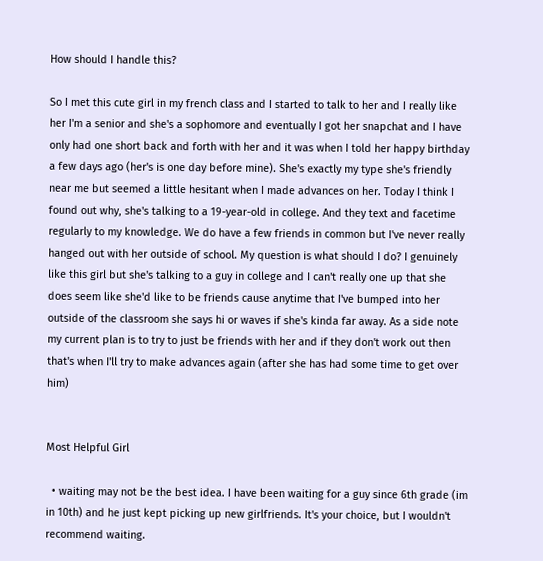How should I handle this?

So I met this cute girl in my french class and I started to talk to her and I really like her I'm a senior and she's a sophomore and eventually I got her snapchat and I have only had one short back and forth with her and it was when I told her happy birthday a few days ago (her's is one day before mine). She's exactly my type she's friendly near me but seemed a little hesitant when I made advances on her. Today I think I found out why, she's talking to a 19-year-old in college. And they text and facetime regularly to my knowledge. We do have a few friends in common but I've never really hanged out with her outside of school. My question is what should I do? I genuinely like this girl but she's talking to a guy in college and I can't really one up that she does seem like she'd like to be friends cause anytime that I've bumped into her outside of the classroom she says hi or waves if she's kinda far away. As a side note my current plan is to try to just be friends with her and if they don't work out then that's when I'll try to make advances again (after she has had some time to get over him)


Most Helpful Girl

  • waiting may not be the best idea. I have been waiting for a guy since 6th grade (im in 10th) and he just kept picking up new girlfriends. It's your choice, but I wouldn't recommend waiting.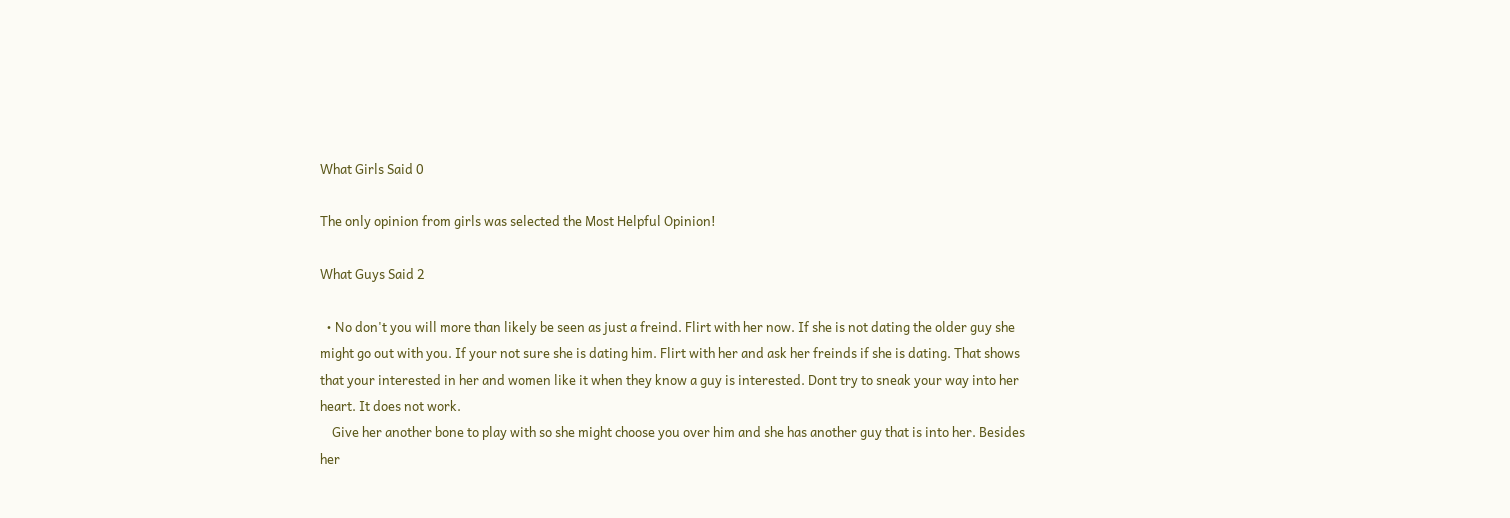What Girls Said 0

The only opinion from girls was selected the Most Helpful Opinion!

What Guys Said 2

  • No don't you will more than likely be seen as just a freind. Flirt with her now. If she is not dating the older guy she might go out with you. If your not sure she is dating him. Flirt with her and ask her freinds if she is dating. That shows that your interested in her and women like it when they know a guy is interested. Dont try to sneak your way into her heart. It does not work.
    Give her another bone to play with so she might choose you over him and she has another guy that is into her. Besides her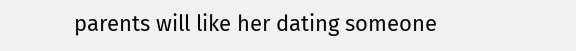parents will like her dating someone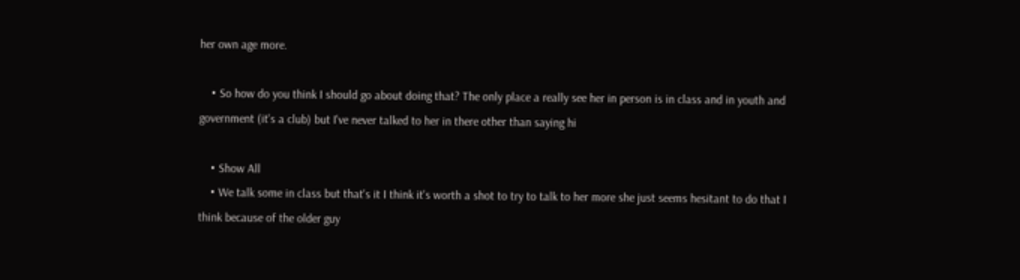her own age more.

    • So how do you think I should go about doing that? The only place a really see her in person is in class and in youth and government (it's a club) but I've never talked to her in there other than saying hi

    • Show All
    • We talk some in class but that's it I think it's worth a shot to try to talk to her more she just seems hesitant to do that I think because of the older guy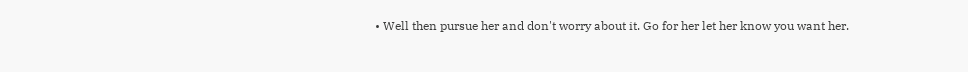• Well then pursue her and don't worry about it. Go for her let her know you want her.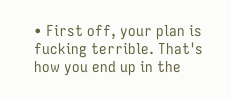• First off, your plan is fucking terrible. That's how you end up in the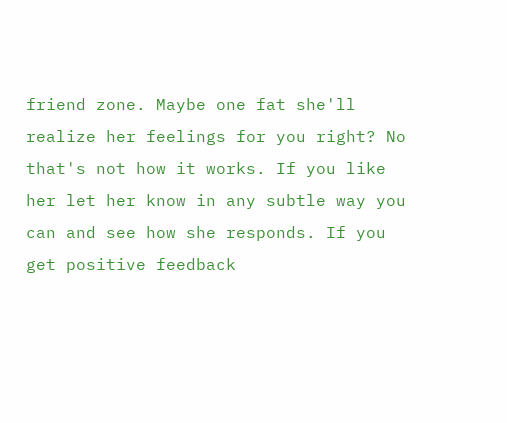friend zone. Maybe one fat she'll realize her feelings for you right? No that's not how it works. If you like her let her know in any subtle way you can and see how she responds. If you get positive feedback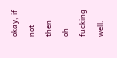okay, if not then oh fucking well.